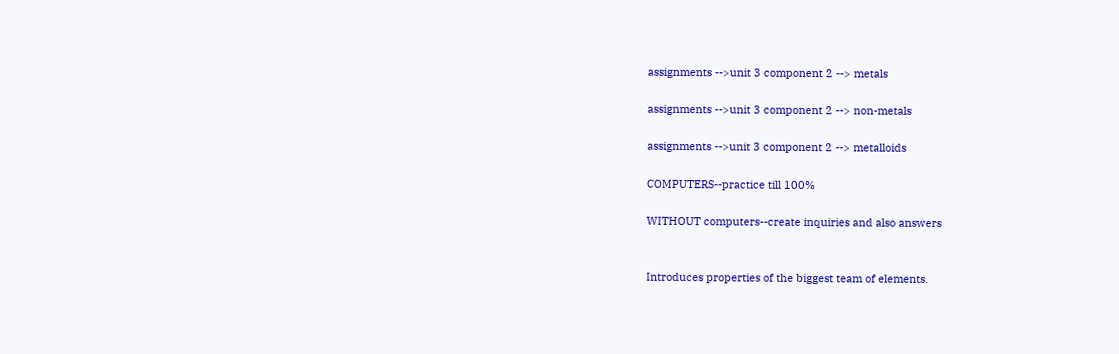assignments -->unit 3 component 2 --> metals

assignments -->unit 3 component 2 --> non-metals

assignments -->unit 3 component 2 --> metalloids

COMPUTERS--practice till 100%

WITHOUT computers--create inquiries and also answers


Introduces properties of the biggest team of elements.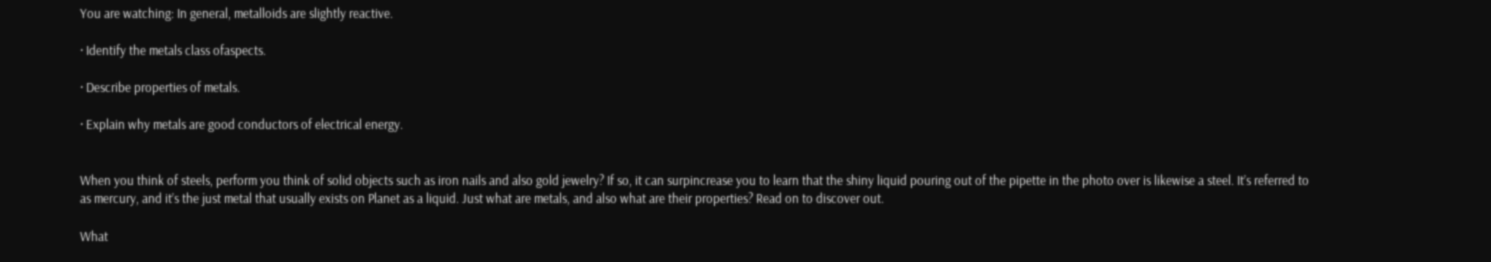You are watching: In general, metalloids are slightly reactive.

· Identify the metals class ofaspects.

· Describe properties of metals.

· Explain why metals are good conductors of electrical energy.


When you think of steels, perform you think of solid objects such as iron nails and also gold jewelry? If so, it can surpincrease you to learn that the shiny liquid pouring out of the pipette in the photo over is likewise a steel. It’s referred to as mercury, and it’s the just metal that usually exists on Planet as a liquid. Just what are metals, and also what are their properties? Read on to discover out.

What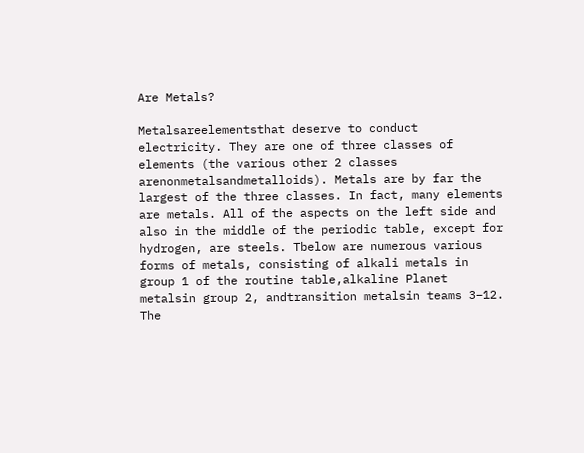Are Metals?

Metalsareelementsthat deserve to conduct electricity. They are one of three classes of elements (the various other 2 classes arenonmetalsandmetalloids). Metals are by far the largest of the three classes. In fact, many elements are metals. All of the aspects on the left side and also in the middle of the periodic table, except for hydrogen, are steels. Tbelow are numerous various forms of metals, consisting of alkali metals in group 1 of the routine table,alkaline Planet metalsin group 2, andtransition metalsin teams 3–12. The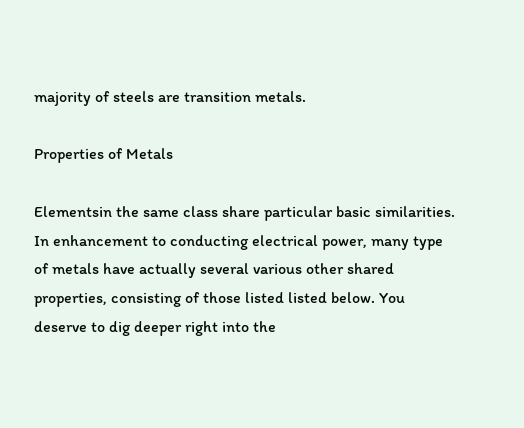majority of steels are transition metals.

Properties of Metals

Elementsin the same class share particular basic similarities. In enhancement to conducting electrical power, many type of metals have actually several various other shared properties, consisting of those listed listed below. You deserve to dig deeper right into the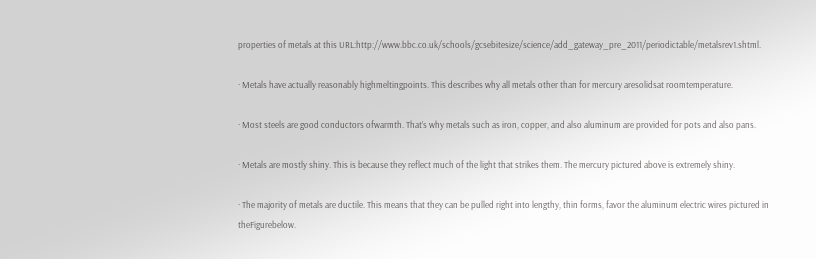properties of metals at this URL:http://www.bbc.co.uk/schools/gcsebitesize/science/add_gateway_pre_2011/periodictable/metalsrev1.shtml.

· Metals have actually reasonably highmeltingpoints. This describes why all metals other than for mercury aresolidsat roomtemperature.

· Most steels are good conductors ofwarmth. That’s why metals such as iron, copper, and also aluminum are provided for pots and also pans.

· Metals are mostly shiny. This is because they reflect much of the light that strikes them. The mercury pictured above is extremely shiny.

· The majority of metals are ductile. This means that they can be pulled right into lengthy, thin forms, favor the aluminum electric wires pictured in theFigurebelow.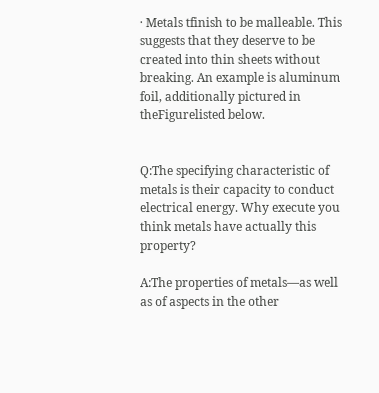· Metals tfinish to be malleable. This suggests that they deserve to be created into thin sheets without breaking. An example is aluminum foil, additionally pictured in theFigurelisted below.


Q:The specifying characteristic of metals is their capacity to conduct electrical energy. Why execute you think metals have actually this property?

A:The properties of metals—as well as of aspects in the other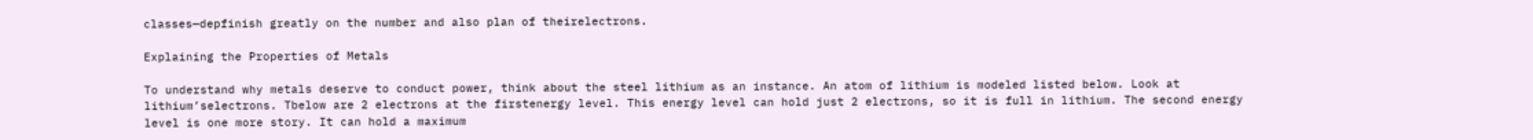classes—depfinish greatly on the number and also plan of theirelectrons.

Explaining the Properties of Metals

To understand why metals deserve to conduct power, think about the steel lithium as an instance. An atom of lithium is modeled listed below. Look at lithium’selectrons. Tbelow are 2 electrons at the firstenergy level. This energy level can hold just 2 electrons, so it is full in lithium. The second energy level is one more story. It can hold a maximum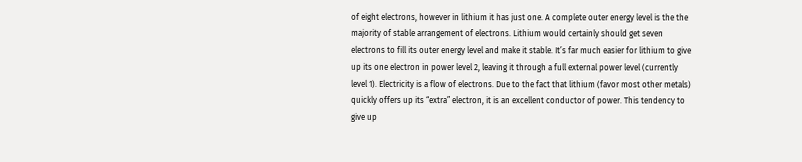of eight electrons, however in lithium it has just one. A complete outer energy level is the the majority of stable arrangement of electrons. Lithium would certainly should get seven electrons to fill its outer energy level and make it stable. It’s far much easier for lithium to give up its one electron in power level 2, leaving it through a full external power level (currently level 1). Electricity is a flow of electrons. Due to the fact that lithium (favor most other metals) quickly offers up its “extra” electron, it is an excellent conductor of power. This tendency to give up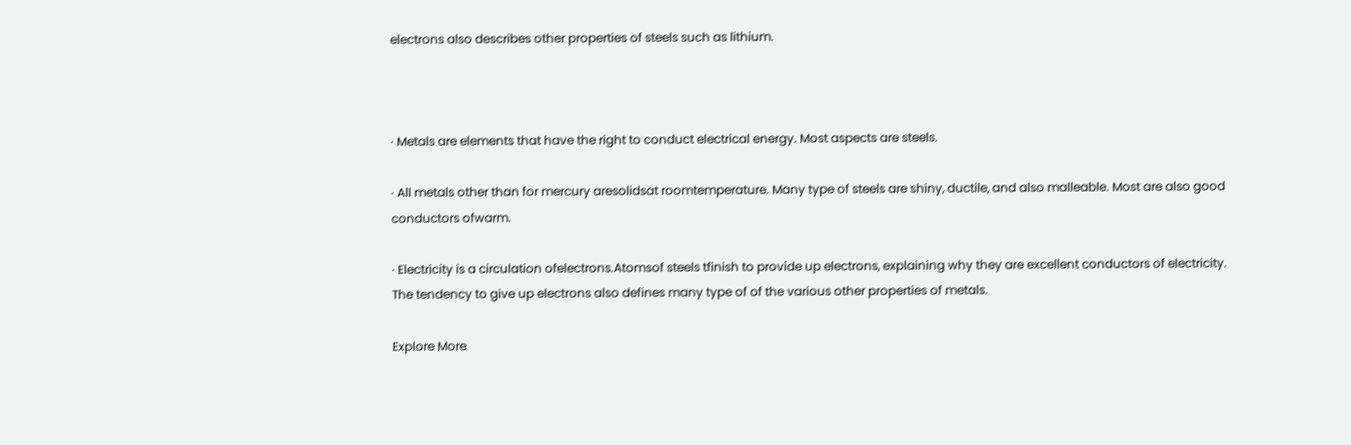electrons also describes other properties of steels such as lithium.



· Metals are elements that have the right to conduct electrical energy. Most aspects are steels.

· All metals other than for mercury aresolidsat roomtemperature. Many type of steels are shiny, ductile, and also malleable. Most are also good conductors ofwarm.

· Electricity is a circulation ofelectrons.Atomsof steels tfinish to provide up electrons, explaining why they are excellent conductors of electricity. The tendency to give up electrons also defines many type of of the various other properties of metals.

Explore More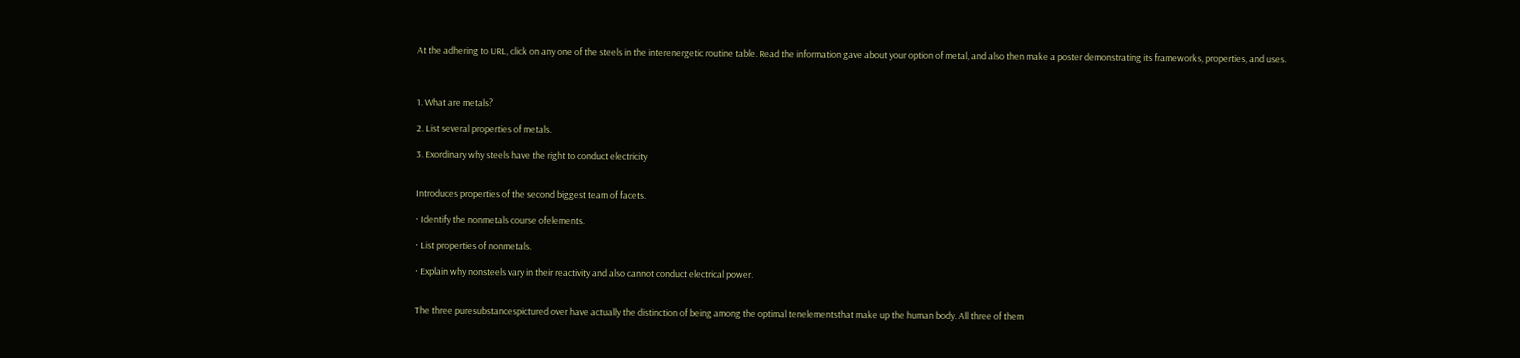At the adhering to URL, click on any one of the steels in the interenergetic routine table. Read the information gave about your option of metal, and also then make a poster demonstrating its frameworks, properties, and uses.



1. What are metals?

2. List several properties of metals.

3. Exordinary why steels have the right to conduct electricity


Introduces properties of the second biggest team of facets.

· Identify the nonmetals course ofelements.

· List properties of nonmetals.

· Explain why nonsteels vary in their reactivity and also cannot conduct electrical power.


The three puresubstancespictured over have actually the distinction of being among the optimal tenelementsthat make up the human body. All three of them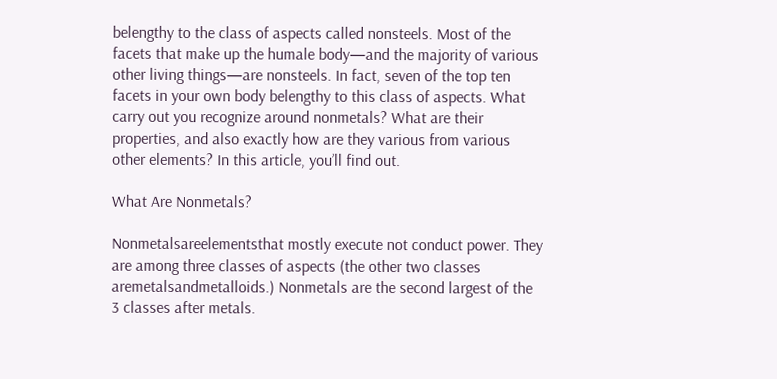belengthy to the class of aspects called nonsteels. Most of the facets that make up the humale body—and the majority of various other living things—are nonsteels. In fact, seven of the top ten facets in your own body belengthy to this class of aspects. What carry out you recognize around nonmetals? What are their properties, and also exactly how are they various from various other elements? In this article, you’ll find out.

What Are Nonmetals?

Nonmetalsareelementsthat mostly execute not conduct power. They are among three classes of aspects (the other two classes aremetalsandmetalloids.) Nonmetals are the second largest of the 3 classes after metals.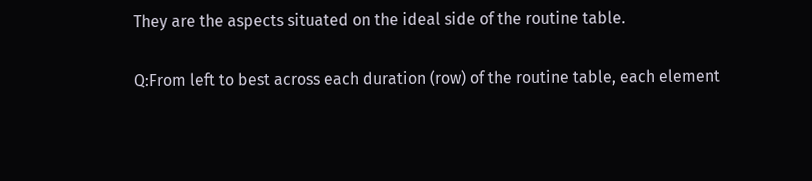They are the aspects situated on the ideal side of the routine table.

Q:From left to best across each duration (row) of the routine table, each element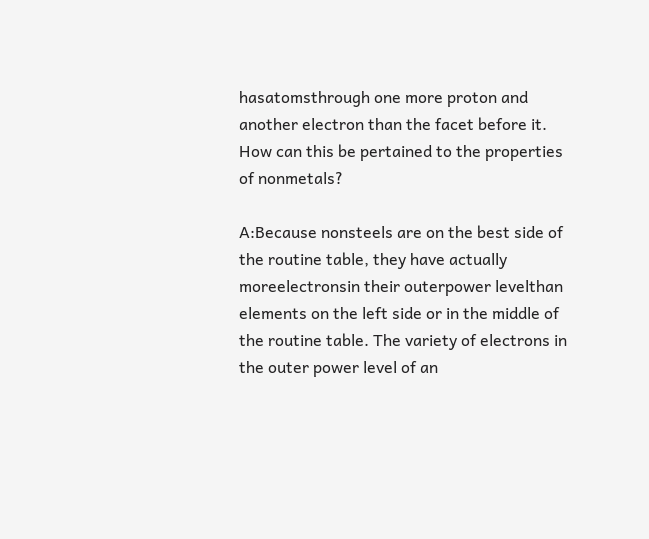hasatomsthrough one more proton and another electron than the facet before it. How can this be pertained to the properties of nonmetals?

A:Because nonsteels are on the best side of the routine table, they have actually moreelectronsin their outerpower levelthan elements on the left side or in the middle of the routine table. The variety of electrons in the outer power level of an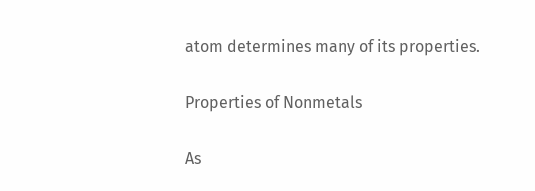atom determines many of its properties.

Properties of Nonmetals

As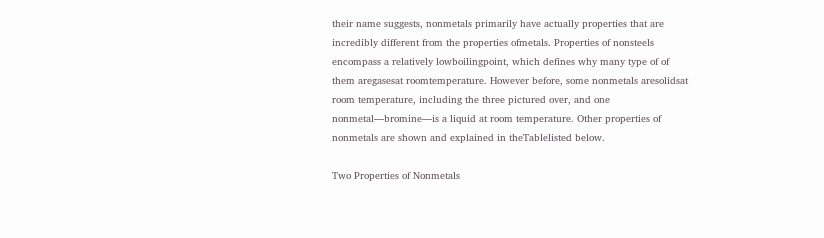their name suggests, nonmetals primarily have actually properties that are incredibly different from the properties ofmetals. Properties of nonsteels encompass a relatively lowboilingpoint, which defines why many type of of them aregasesat roomtemperature. However before, some nonmetals aresolidsat room temperature, including the three pictured over, and one nonmetal—bromine—is a liquid at room temperature. Other properties of nonmetals are shown and explained in theTablelisted below.

Two Properties of Nonmetals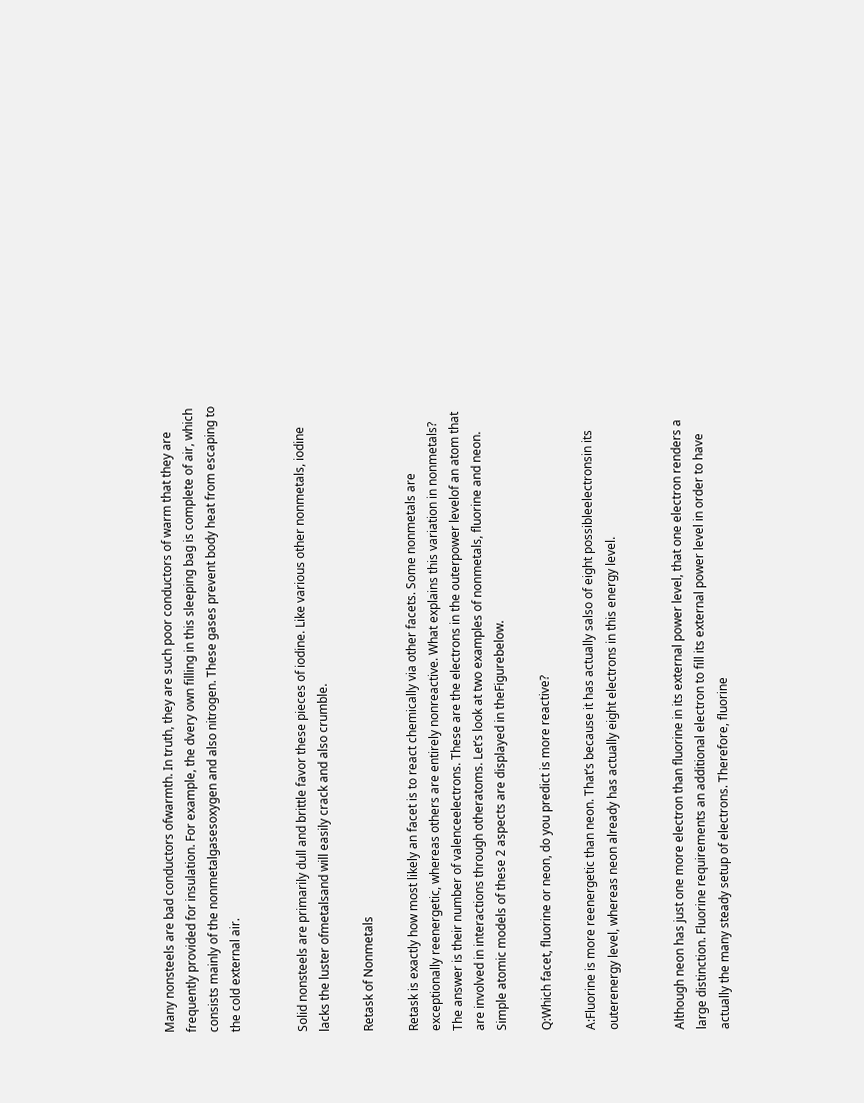Many nonsteels are bad conductors ofwarmth. In truth, they are such poor conductors of warm that they are frequently provided for insulation. For example, the dvery own filling in this sleeping bag is complete of air, which consists mainly of the nonmetalgasesoxygen and also nitrogen. These gases prevent body heat from escaping to the cold external air.


Solid nonsteels are primarily dull and brittle favor these pieces of iodine. Like various other nonmetals, iodine lacks the luster ofmetalsand will easily crack and also crumble.

Retask of Nonmetals

Retask is exactly how most likely an facet is to react chemically via other facets. Some nonmetals are exceptionally reenergetic, whereas others are entirely nonreactive. What explains this variation in nonmetals? The answer is their number of valenceelectrons. These are the electrons in the outerpower levelof an atom that are involved in interactions through otheratoms. Let’s look at two examples of nonmetals, fluorine and neon. Simple atomic models of these 2 aspects are displayed in theFigurebelow.

Q:Which facet, fluorine or neon, do you predict is more reactive?

A:Fluorine is more reenergetic than neon. That’s because it has actually salso of eight possibleelectronsin its outerenergy level, whereas neon already has actually eight electrons in this energy level.


Although neon has just one more electron than fluorine in its external power level, that one electron renders a large distinction. Fluorine requirements an additional electron to fill its external power level in order to have actually the many steady setup of electrons. Therefore, fluorine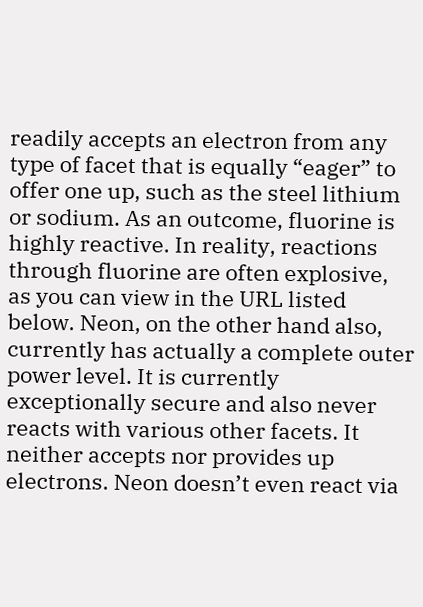readily accepts an electron from any type of facet that is equally “eager” to offer one up, such as the steel lithium or sodium. As an outcome, fluorine is highly reactive. In reality, reactions through fluorine are often explosive, as you can view in the URL listed below. Neon, on the other hand also, currently has actually a complete outer power level. It is currently exceptionally secure and also never reacts with various other facets. It neither accepts nor provides up electrons. Neon doesn’t even react via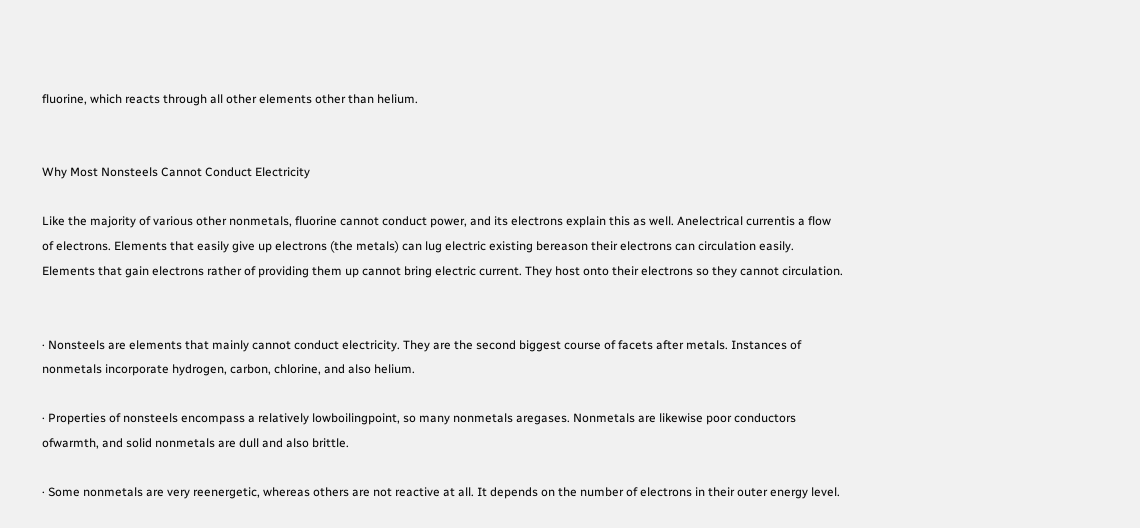fluorine, which reacts through all other elements other than helium.


Why Most Nonsteels Cannot Conduct Electricity

Like the majority of various other nonmetals, fluorine cannot conduct power, and its electrons explain this as well. Anelectrical currentis a flow of electrons. Elements that easily give up electrons (the metals) can lug electric existing bereason their electrons can circulation easily. Elements that gain electrons rather of providing them up cannot bring electric current. They host onto their electrons so they cannot circulation.


· Nonsteels are elements that mainly cannot conduct electricity. They are the second biggest course of facets after metals. Instances of nonmetals incorporate hydrogen, carbon, chlorine, and also helium.

· Properties of nonsteels encompass a relatively lowboilingpoint, so many nonmetals aregases. Nonmetals are likewise poor conductors ofwarmth, and solid nonmetals are dull and also brittle.

· Some nonmetals are very reenergetic, whereas others are not reactive at all. It depends on the number of electrons in their outer energy level.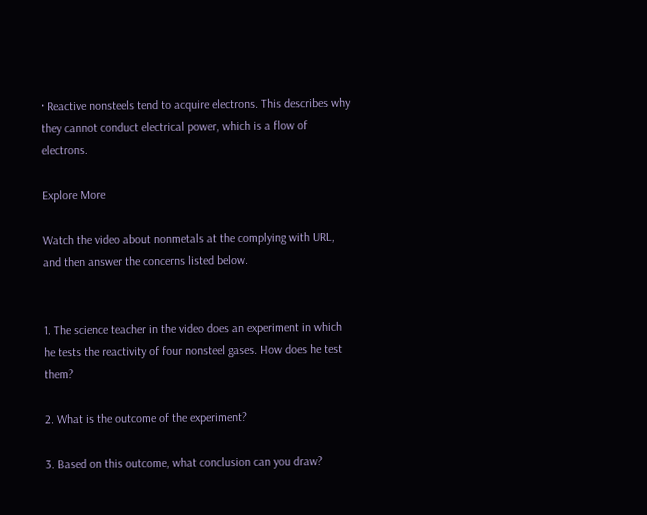· Reactive nonsteels tend to acquire electrons. This describes why they cannot conduct electrical power, which is a flow of electrons.

Explore More

Watch the video about nonmetals at the complying with URL, and then answer the concerns listed below.


1. The science teacher in the video does an experiment in which he tests the reactivity of four nonsteel gases. How does he test them?

2. What is the outcome of the experiment?

3. Based on this outcome, what conclusion can you draw?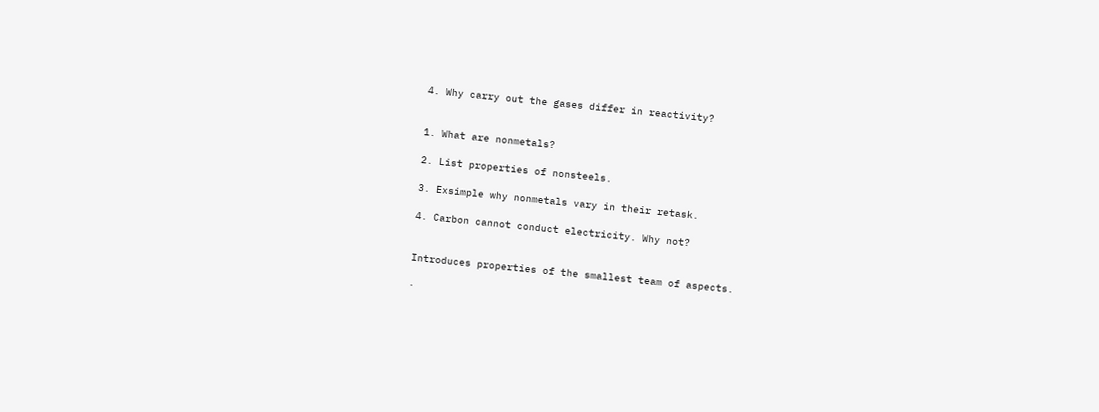4. Why carry out the gases differ in reactivity?


1. What are nonmetals?

2. List properties of nonsteels.

3. Exsimple why nonmetals vary in their retask.

4. Carbon cannot conduct electricity. Why not?


Introduces properties of the smallest team of aspects.

·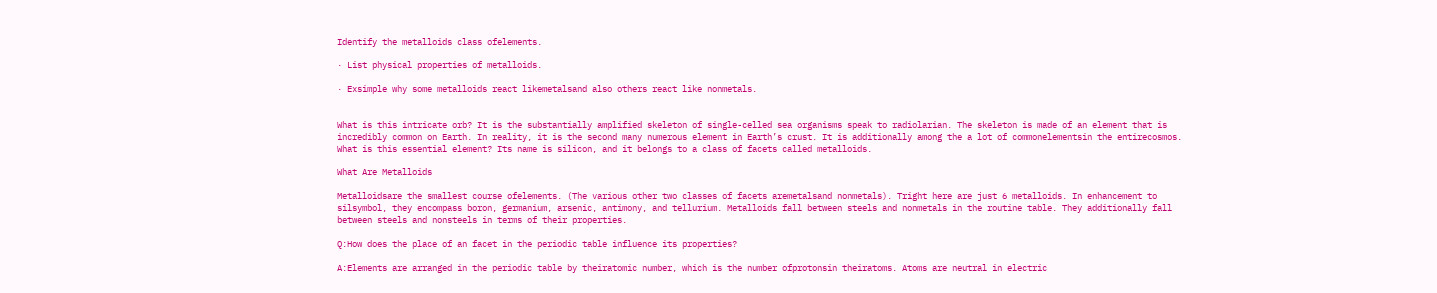Identify the metalloids class ofelements.

· List physical properties of metalloids.

· Exsimple why some metalloids react likemetalsand also others react like nonmetals.


What is this intricate orb? It is the substantially amplified skeleton of single-celled sea organisms speak to radiolarian. The skeleton is made of an element that is incredibly common on Earth. In reality, it is the second many numerous element in Earth’s crust. It is additionally among the a lot of commonelementsin the entirecosmos. What is this essential element? Its name is silicon, and it belongs to a class of facets called metalloids.

What Are Metalloids

Metalloidsare the smallest course ofelements. (The various other two classes of facets aremetalsand nonmetals). Tright here are just 6 metalloids. In enhancement to silsymbol, they encompass boron, germanium, arsenic, antimony, and tellurium. Metalloids fall between steels and nonmetals in the routine table. They additionally fall between steels and nonsteels in terms of their properties.

Q:How does the place of an facet in the periodic table influence its properties?

A:Elements are arranged in the periodic table by theiratomic number, which is the number ofprotonsin theiratoms. Atoms are neutral in electric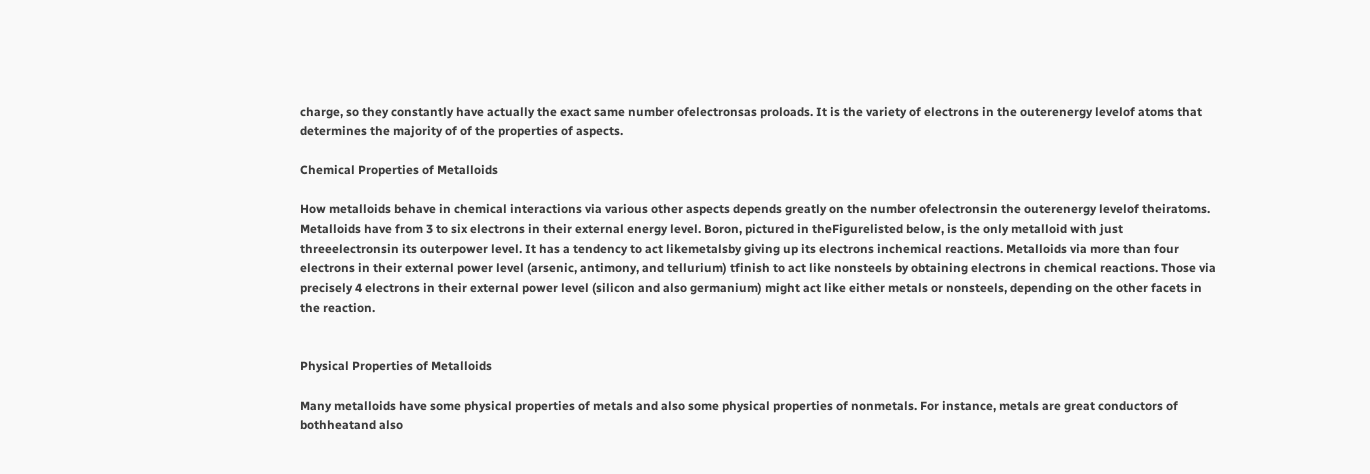charge, so they constantly have actually the exact same number ofelectronsas proloads. It is the variety of electrons in the outerenergy levelof atoms that determines the majority of of the properties of aspects.

Chemical Properties of Metalloids

How metalloids behave in chemical interactions via various other aspects depends greatly on the number ofelectronsin the outerenergy levelof theiratoms. Metalloids have from 3 to six electrons in their external energy level. Boron, pictured in theFigurelisted below, is the only metalloid with just threeelectronsin its outerpower level. It has a tendency to act likemetalsby giving up its electrons inchemical reactions. Metalloids via more than four electrons in their external power level (arsenic, antimony, and tellurium) tfinish to act like nonsteels by obtaining electrons in chemical reactions. Those via precisely 4 electrons in their external power level (silicon and also germanium) might act like either metals or nonsteels, depending on the other facets in the reaction.


Physical Properties of Metalloids

Many metalloids have some physical properties of metals and also some physical properties of nonmetals. For instance, metals are great conductors of bothheatand also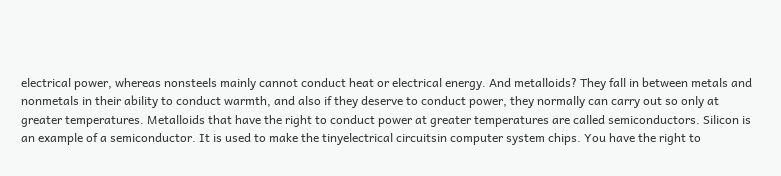electrical power, whereas nonsteels mainly cannot conduct heat or electrical energy. And metalloids? They fall in between metals and nonmetals in their ability to conduct warmth, and also if they deserve to conduct power, they normally can carry out so only at greater temperatures. Metalloids that have the right to conduct power at greater temperatures are called semiconductors. Silicon is an example of a semiconductor. It is used to make the tinyelectrical circuitsin computer system chips. You have the right to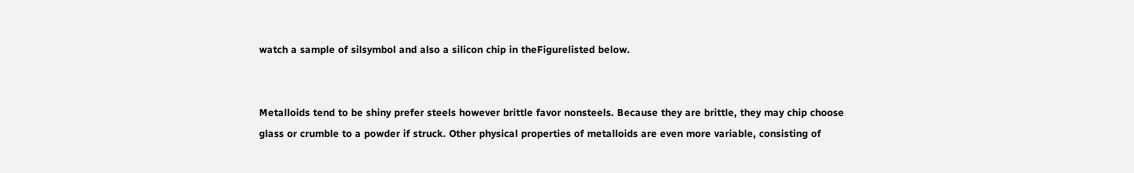watch a sample of silsymbol and also a silicon chip in theFigurelisted below.


Metalloids tend to be shiny prefer steels however brittle favor nonsteels. Because they are brittle, they may chip choose glass or crumble to a powder if struck. Other physical properties of metalloids are even more variable, consisting of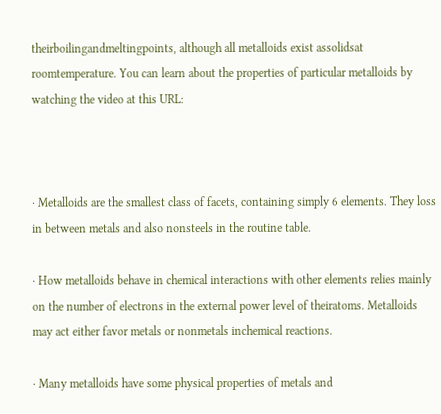theirboilingandmeltingpoints, although all metalloids exist assolidsat roomtemperature. You can learn about the properties of particular metalloids by watching the video at this URL:



· Metalloids are the smallest class of facets, containing simply 6 elements. They loss in between metals and also nonsteels in the routine table.

· How metalloids behave in chemical interactions with other elements relies mainly on the number of electrons in the external power level of theiratoms. Metalloids may act either favor metals or nonmetals inchemical reactions.

· Many metalloids have some physical properties of metals and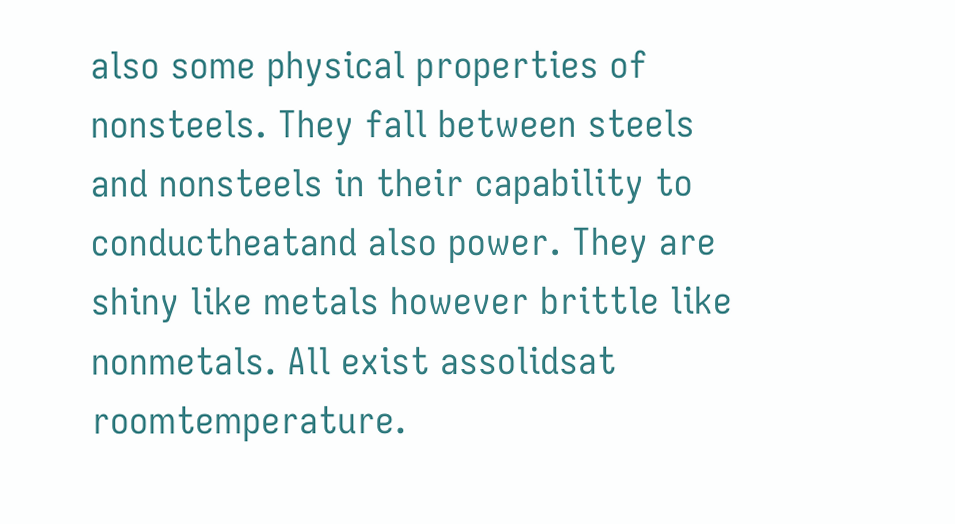also some physical properties of nonsteels. They fall between steels and nonsteels in their capability to conductheatand also power. They are shiny like metals however brittle like nonmetals. All exist assolidsat roomtemperature.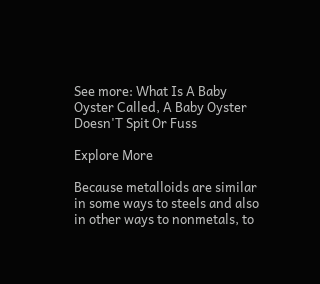See more: What Is A Baby Oyster Called, A Baby Oyster Doesn'T Spit Or Fuss

Explore More

Because metalloids are similar in some ways to steels and also in other ways to nonmetals, to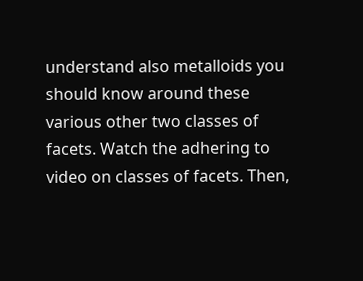understand also metalloids you should know around these various other two classes of facets. Watch the adhering to video on classes of facets. Then,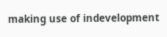making use of indevelopment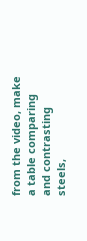from the video, make a table comparing and contrasting steels,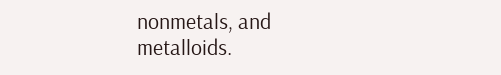nonmetals, and metalloids.